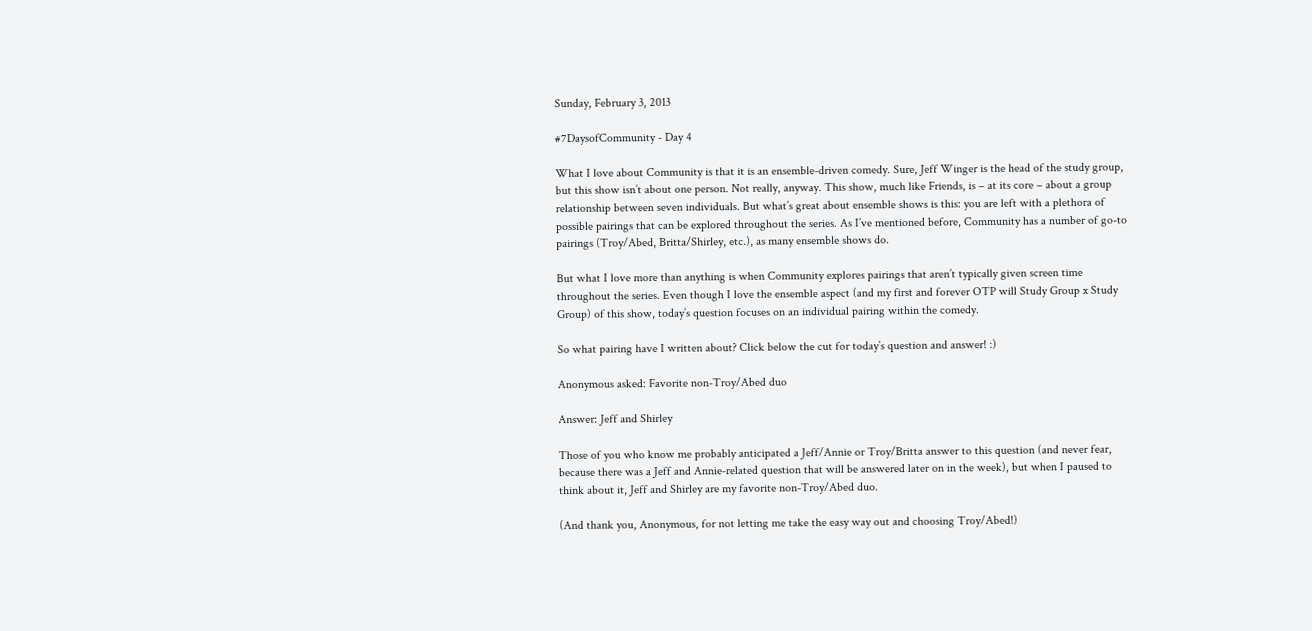Sunday, February 3, 2013

#7DaysofCommunity - Day 4

What I love about Community is that it is an ensemble-driven comedy. Sure, Jeff Winger is the head of the study group, but this show isn’t about one person. Not really, anyway. This show, much like Friends, is – at its core – about a group relationship between seven individuals. But what’s great about ensemble shows is this: you are left with a plethora of possible pairings that can be explored throughout the series. As I’ve mentioned before, Community has a number of go-to pairings (Troy/Abed, Britta/Shirley, etc.), as many ensemble shows do.

But what I love more than anything is when Community explores pairings that aren’t typically given screen time throughout the series. Even though I love the ensemble aspect (and my first and forever OTP will Study Group x Study Group) of this show, today’s question focuses on an individual pairing within the comedy.

So what pairing have I written about? Click below the cut for today’s question and answer! :)

Anonymous asked: Favorite non-Troy/Abed duo

Answer: Jeff and Shirley

Those of you who know me probably anticipated a Jeff/Annie or Troy/Britta answer to this question (and never fear, because there was a Jeff and Annie-related question that will be answered later on in the week), but when I paused to think about it, Jeff and Shirley are my favorite non-Troy/Abed duo.

(And thank you, Anonymous, for not letting me take the easy way out and choosing Troy/Abed!)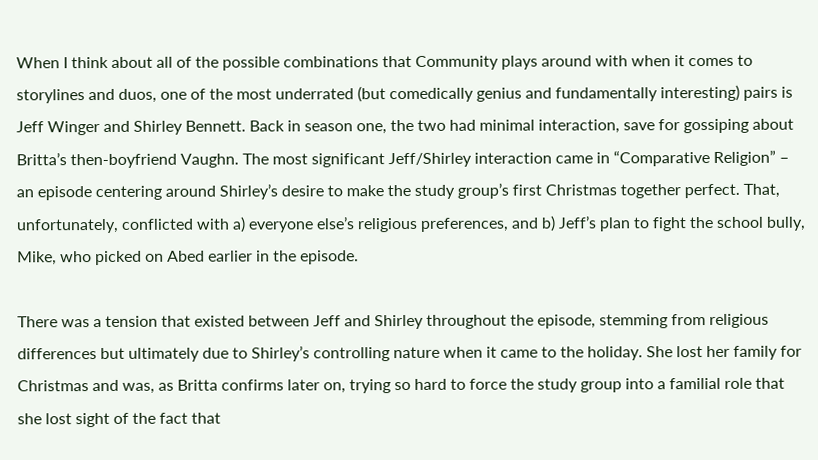When I think about all of the possible combinations that Community plays around with when it comes to storylines and duos, one of the most underrated (but comedically genius and fundamentally interesting) pairs is Jeff Winger and Shirley Bennett. Back in season one, the two had minimal interaction, save for gossiping about Britta’s then-boyfriend Vaughn. The most significant Jeff/Shirley interaction came in “Comparative Religion” – an episode centering around Shirley’s desire to make the study group’s first Christmas together perfect. That, unfortunately, conflicted with a) everyone else’s religious preferences, and b) Jeff’s plan to fight the school bully, Mike, who picked on Abed earlier in the episode.

There was a tension that existed between Jeff and Shirley throughout the episode, stemming from religious differences but ultimately due to Shirley’s controlling nature when it came to the holiday. She lost her family for Christmas and was, as Britta confirms later on, trying so hard to force the study group into a familial role that she lost sight of the fact that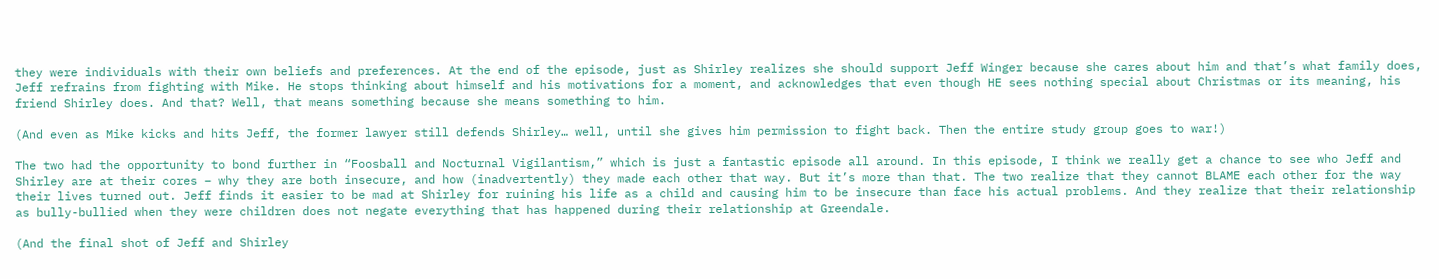they were individuals with their own beliefs and preferences. At the end of the episode, just as Shirley realizes she should support Jeff Winger because she cares about him and that’s what family does, Jeff refrains from fighting with Mike. He stops thinking about himself and his motivations for a moment, and acknowledges that even though HE sees nothing special about Christmas or its meaning, his friend Shirley does. And that? Well, that means something because she means something to him.

(And even as Mike kicks and hits Jeff, the former lawyer still defends Shirley… well, until she gives him permission to fight back. Then the entire study group goes to war!)

The two had the opportunity to bond further in “Foosball and Nocturnal Vigilantism,” which is just a fantastic episode all around. In this episode, I think we really get a chance to see who Jeff and Shirley are at their cores – why they are both insecure, and how (inadvertently) they made each other that way. But it’s more than that. The two realize that they cannot BLAME each other for the way their lives turned out. Jeff finds it easier to be mad at Shirley for ruining his life as a child and causing him to be insecure than face his actual problems. And they realize that their relationship as bully-bullied when they were children does not negate everything that has happened during their relationship at Greendale.

(And the final shot of Jeff and Shirley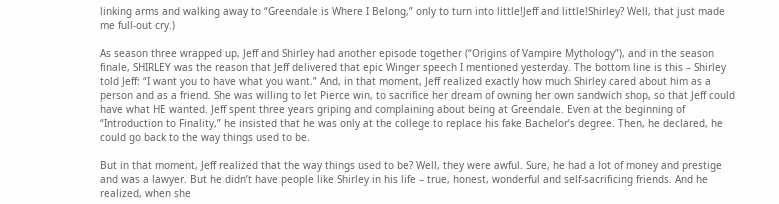linking arms and walking away to “Greendale is Where I Belong,” only to turn into little!Jeff and little!Shirley? Well, that just made me full-out cry.)

As season three wrapped up, Jeff and Shirley had another episode together (“Origins of Vampire Mythology”), and in the season finale, SHIRLEY was the reason that Jeff delivered that epic Winger speech I mentioned yesterday. The bottom line is this – Shirley told Jeff: “I want you to have what you want.” And, in that moment, Jeff realized exactly how much Shirley cared about him as a person and as a friend. She was willing to let Pierce win, to sacrifice her dream of owning her own sandwich shop, so that Jeff could have what HE wanted. Jeff spent three years griping and complaining about being at Greendale. Even at the beginning of “Introduction to Finality,” he insisted that he was only at the college to replace his fake Bachelor’s degree. Then, he declared, he could go back to the way things used to be.

But in that moment, Jeff realized that the way things used to be? Well, they were awful. Sure, he had a lot of money and prestige and was a lawyer. But he didn’t have people like Shirley in his life – true, honest, wonderful and self-sacrificing friends. And he realized, when she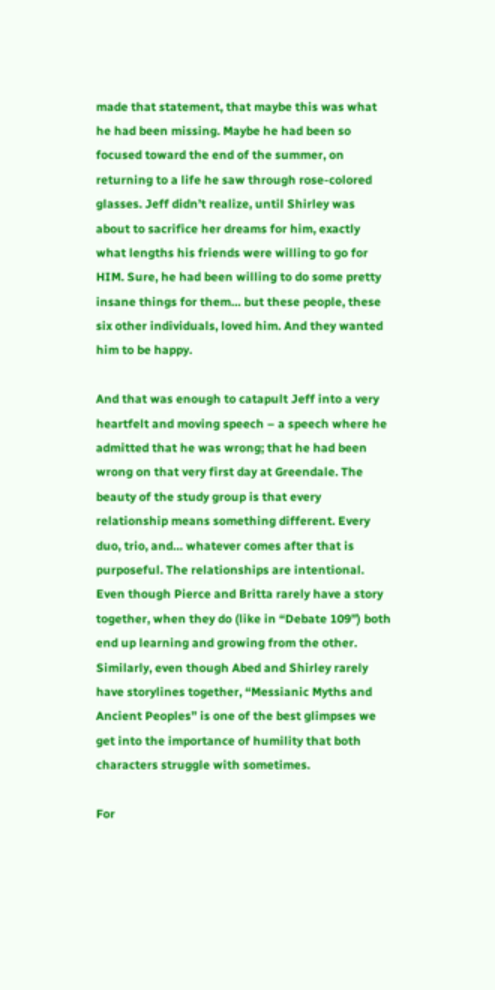made that statement, that maybe this was what he had been missing. Maybe he had been so focused toward the end of the summer, on returning to a life he saw through rose-colored glasses. Jeff didn’t realize, until Shirley was about to sacrifice her dreams for him, exactly what lengths his friends were willing to go for HIM. Sure, he had been willing to do some pretty insane things for them… but these people, these six other individuals, loved him. And they wanted him to be happy.

And that was enough to catapult Jeff into a very heartfelt and moving speech – a speech where he admitted that he was wrong; that he had been wrong on that very first day at Greendale. The beauty of the study group is that every relationship means something different. Every duo, trio, and… whatever comes after that is purposeful. The relationships are intentional. Even though Pierce and Britta rarely have a story together, when they do (like in “Debate 109”) both end up learning and growing from the other. Similarly, even though Abed and Shirley rarely have storylines together, “Messianic Myths and Ancient Peoples” is one of the best glimpses we get into the importance of humility that both characters struggle with sometimes.

For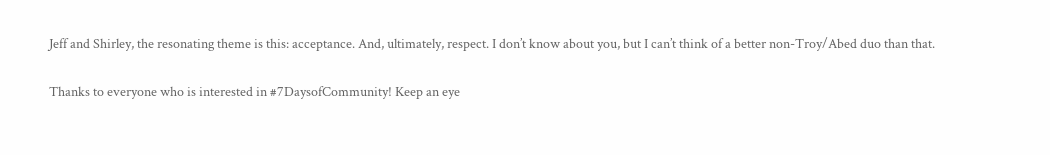Jeff and Shirley, the resonating theme is this: acceptance. And, ultimately, respect. I don’t know about you, but I can’t think of a better non-Troy/Abed duo than that.

Thanks to everyone who is interested in #7DaysofCommunity! Keep an eye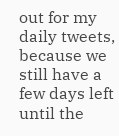out for my daily tweets, because we still have a few days left until the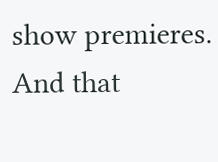show premieres. And that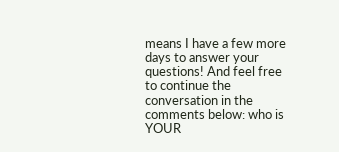means I have a few more days to answer your questions! And feel free to continue the conversation in the comments below: who is YOUR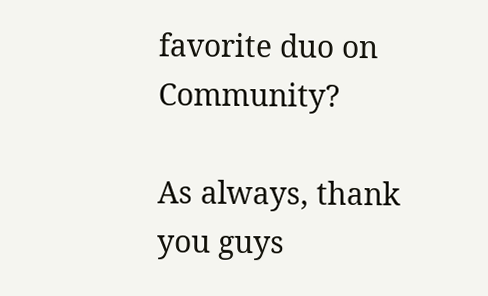favorite duo on Community?

As always, thank you guys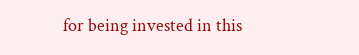for being invested in this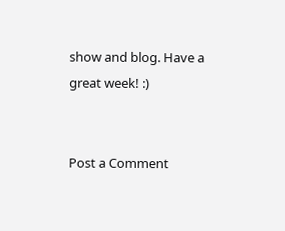show and blog. Have a great week! :)


Post a Comment